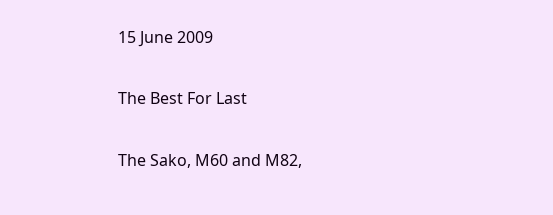15 June 2009

The Best For Last

The Sako, M60 and M82,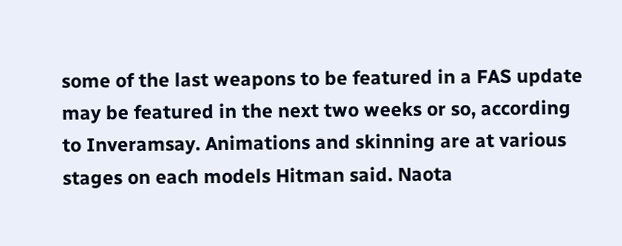some of the last weapons to be featured in a FAS update may be featured in the next two weeks or so, according to Inveramsay. Animations and skinning are at various stages on each models Hitman said. Naota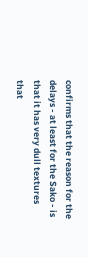confirms that the reason for the delays - at least for the Sako - is that it has very dull textures that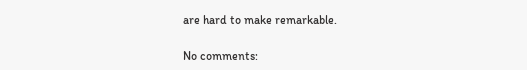are hard to make remarkable.

No comments: